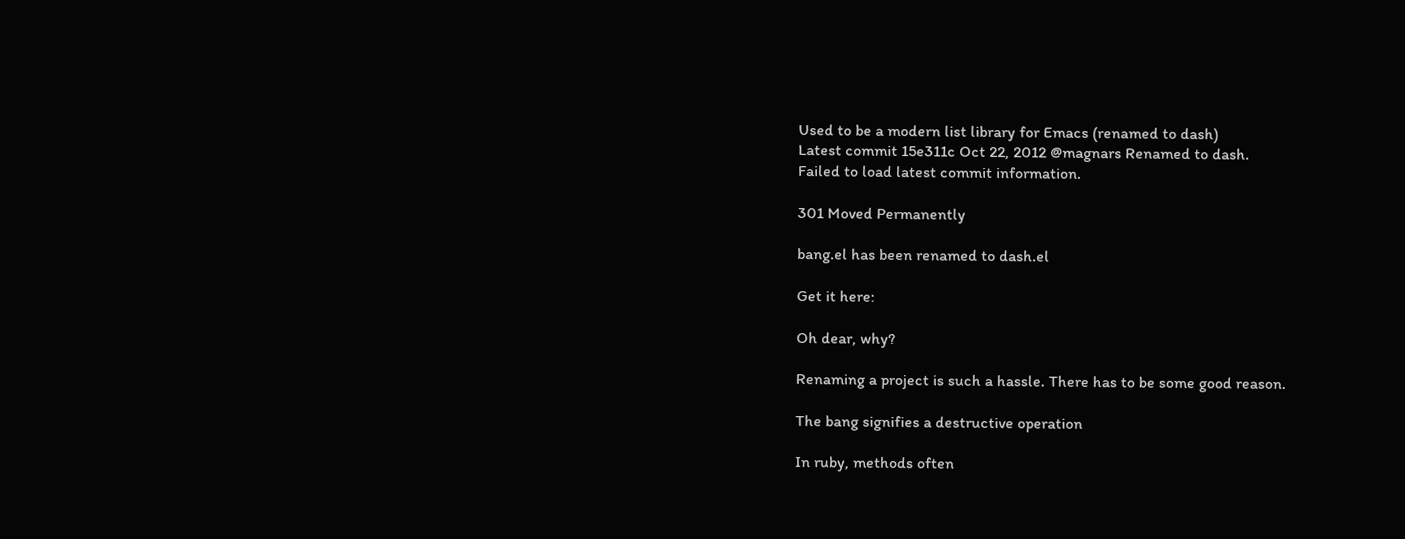Used to be a modern list library for Emacs (renamed to dash)
Latest commit 15e311c Oct 22, 2012 @magnars Renamed to dash.
Failed to load latest commit information.

301 Moved Permanently

bang.el has been renamed to dash.el

Get it here:

Oh dear, why?

Renaming a project is such a hassle. There has to be some good reason.

The bang signifies a destructive operation

In ruby, methods often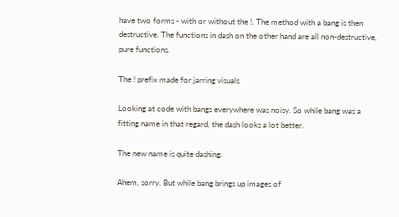have two forms - with or without the !. The method with a bang is then destructive. The functions in dash on the other hand are all non-destructive, pure functions.

The ! prefix made for jarring visuals

Looking at code with bangs everywhere was noisy. So while bang was a fitting name in that regard, the dash looks a lot better.

The new name is quite dashing.

Ahem, sorry. But while bang brings up images of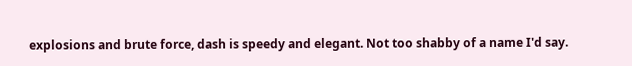explosions and brute force, dash is speedy and elegant. Not too shabby of a name I'd say.